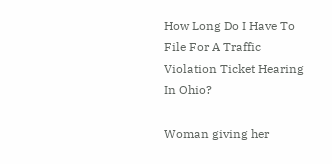How Long Do I Have To File For A Traffic Violation Ticket Hearing In Ohio?

Woman giving her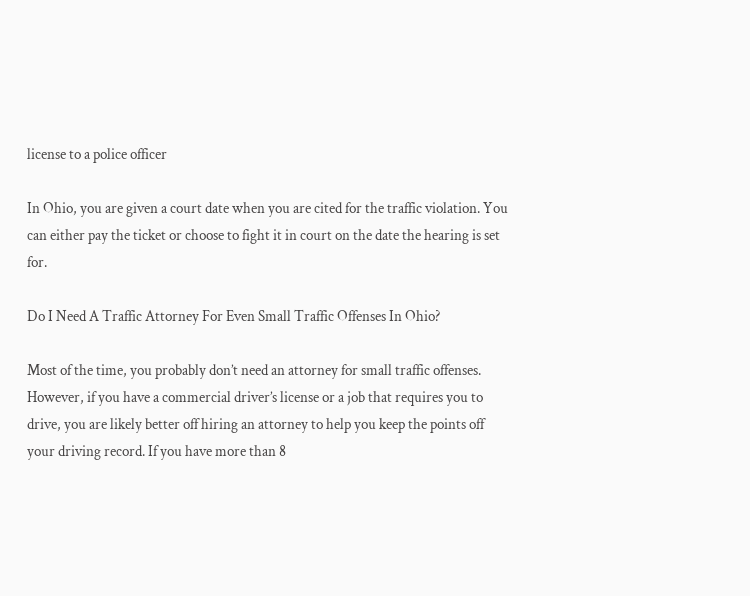license to a police officer

In Ohio, you are given a court date when you are cited for the traffic violation. You can either pay the ticket or choose to fight it in court on the date the hearing is set for.

Do I Need A Traffic Attorney For Even Small Traffic Offenses In Ohio?

Most of the time, you probably don’t need an attorney for small traffic offenses. However, if you have a commercial driver’s license or a job that requires you to drive, you are likely better off hiring an attorney to help you keep the points off your driving record. If you have more than 8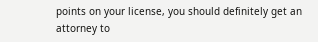points on your license, you should definitely get an attorney to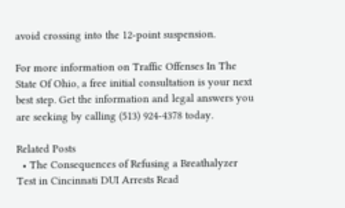avoid crossing into the 12-point suspension.

For more information on Traffic Offenses In The State Of Ohio, a free initial consultation is your next best step. Get the information and legal answers you are seeking by calling (513) 924-4378 today.

Related Posts
  • The Consequences of Refusing a Breathalyzer Test in Cincinnati DUI Arrests Read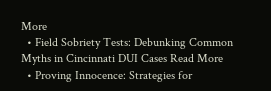More
  • Field Sobriety Tests: Debunking Common Myths in Cincinnati DUI Cases Read More
  • Proving Innocence: Strategies for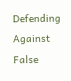Defending Against False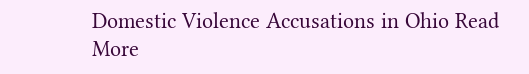Domestic Violence Accusations in Ohio Read More